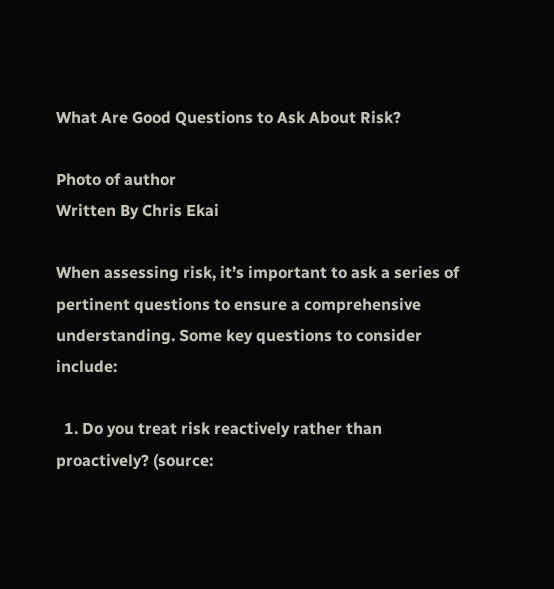What Are Good Questions to Ask About Risk?

Photo of author
Written By Chris Ekai

When assessing risk, it’s important to ask a series of pertinent questions to ensure a comprehensive understanding. Some key questions to consider include:

  1. Do you treat risk reactively rather than proactively? (source: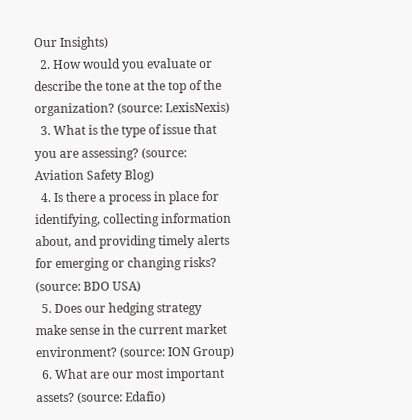Our Insights)
  2. How would you evaluate or describe the tone at the top of the organization? (source: LexisNexis)
  3. What is the type of issue that you are assessing? (source: Aviation Safety Blog)
  4. Is there a process in place for identifying, collecting information about, and providing timely alerts for emerging or changing risks? (source: BDO USA)
  5. Does our hedging strategy make sense in the current market environment? (source: ION Group)
  6. What are our most important assets? (source: Edafio)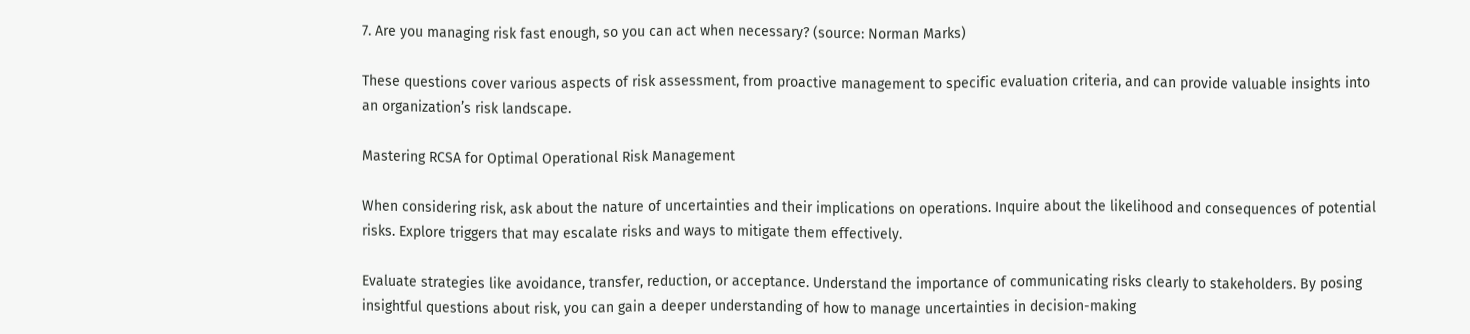7. Are you managing risk fast enough, so you can act when necessary? (source: Norman Marks)

These questions cover various aspects of risk assessment, from proactive management to specific evaluation criteria, and can provide valuable insights into an organization’s risk landscape.

Mastering RCSA for Optimal Operational Risk Management

When considering risk, ask about the nature of uncertainties and their implications on operations. Inquire about the likelihood and consequences of potential risks. Explore triggers that may escalate risks and ways to mitigate them effectively.

Evaluate strategies like avoidance, transfer, reduction, or acceptance. Understand the importance of communicating risks clearly to stakeholders. By posing insightful questions about risk, you can gain a deeper understanding of how to manage uncertainties in decision-making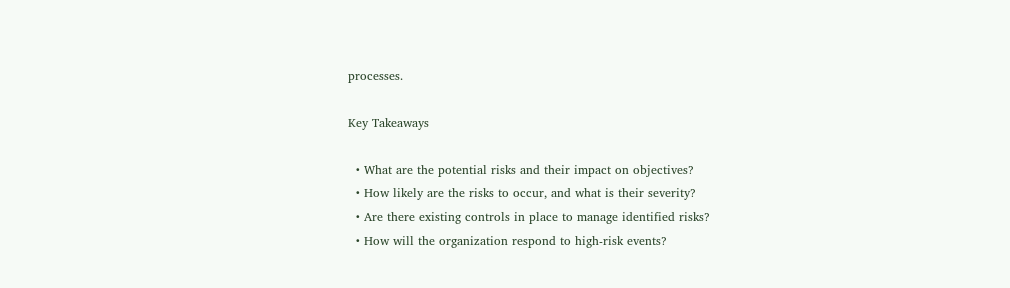processes.

Key Takeaways

  • What are the potential risks and their impact on objectives?
  • How likely are the risks to occur, and what is their severity?
  • Are there existing controls in place to manage identified risks?
  • How will the organization respond to high-risk events?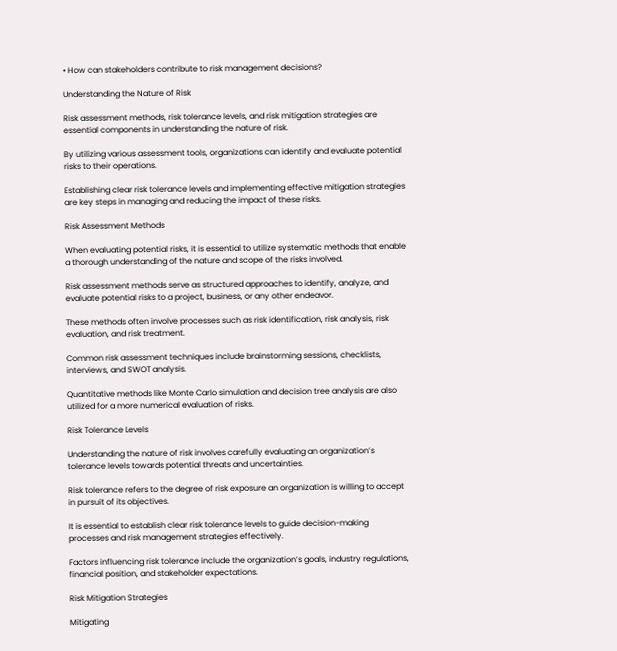• How can stakeholders contribute to risk management decisions?

Understanding the Nature of Risk

Risk assessment methods, risk tolerance levels, and risk mitigation strategies are essential components in understanding the nature of risk.

By utilizing various assessment tools, organizations can identify and evaluate potential risks to their operations.

Establishing clear risk tolerance levels and implementing effective mitigation strategies are key steps in managing and reducing the impact of these risks.

Risk Assessment Methods

When evaluating potential risks, it is essential to utilize systematic methods that enable a thorough understanding of the nature and scope of the risks involved.

Risk assessment methods serve as structured approaches to identify, analyze, and evaluate potential risks to a project, business, or any other endeavor.

These methods often involve processes such as risk identification, risk analysis, risk evaluation, and risk treatment.

Common risk assessment techniques include brainstorming sessions, checklists, interviews, and SWOT analysis.

Quantitative methods like Monte Carlo simulation and decision tree analysis are also utilized for a more numerical evaluation of risks.

Risk Tolerance Levels

Understanding the nature of risk involves carefully evaluating an organization’s tolerance levels towards potential threats and uncertainties.

Risk tolerance refers to the degree of risk exposure an organization is willing to accept in pursuit of its objectives.

It is essential to establish clear risk tolerance levels to guide decision-making processes and risk management strategies effectively.

Factors influencing risk tolerance include the organization’s goals, industry regulations, financial position, and stakeholder expectations.

Risk Mitigation Strategies

Mitigating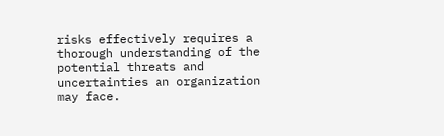risks effectively requires a thorough understanding of the potential threats and uncertainties an organization may face.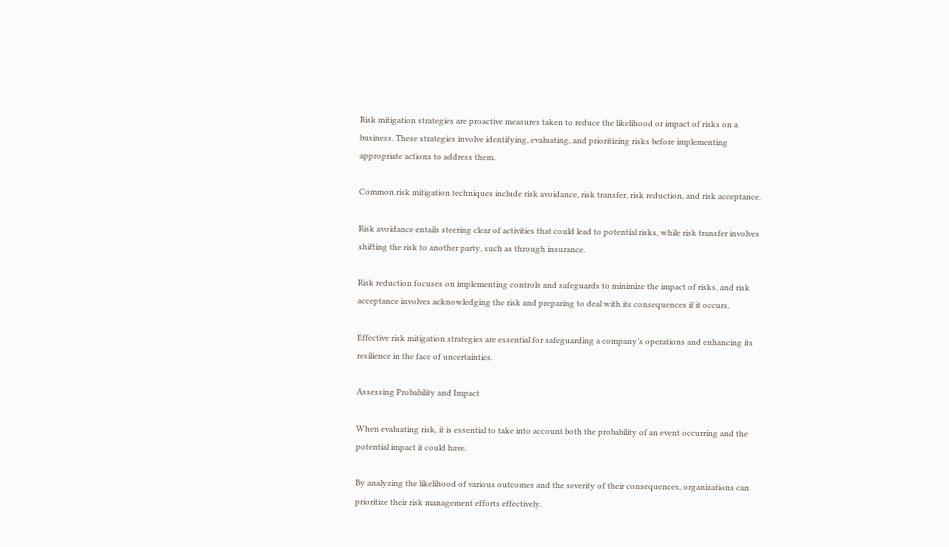Risk mitigation strategies are proactive measures taken to reduce the likelihood or impact of risks on a business. These strategies involve identifying, evaluating, and prioritizing risks before implementing appropriate actions to address them.

Common risk mitigation techniques include risk avoidance, risk transfer, risk reduction, and risk acceptance.

Risk avoidance entails steering clear of activities that could lead to potential risks, while risk transfer involves shifting the risk to another party, such as through insurance.

Risk reduction focuses on implementing controls and safeguards to minimize the impact of risks, and risk acceptance involves acknowledging the risk and preparing to deal with its consequences if it occurs.

Effective risk mitigation strategies are essential for safeguarding a company’s operations and enhancing its resilience in the face of uncertainties.

Assessing Probability and Impact

When evaluating risk, it is essential to take into account both the probability of an event occurring and the potential impact it could have.

By analyzing the likelihood of various outcomes and the severity of their consequences, organizations can prioritize their risk management efforts effectively.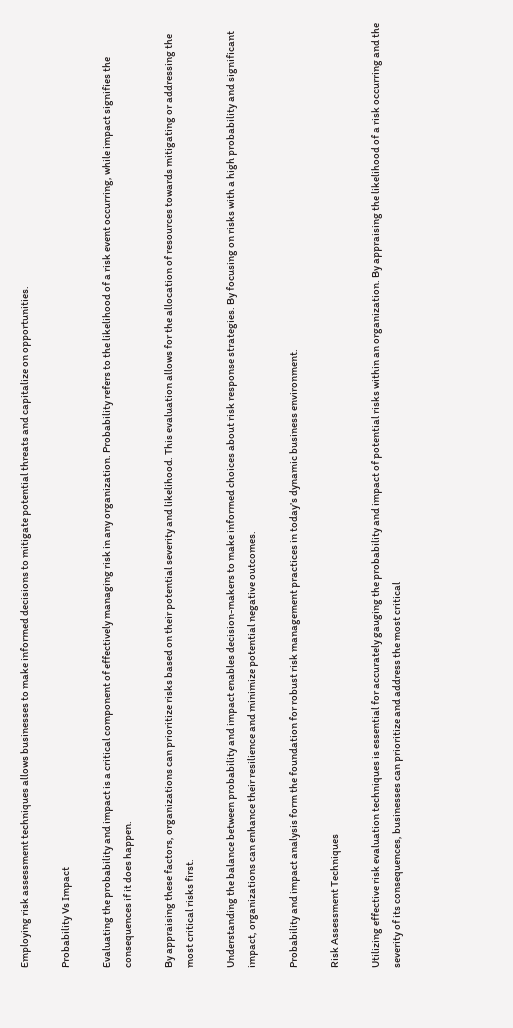Employing risk assessment techniques allows businesses to make informed decisions to mitigate potential threats and capitalize on opportunities.

Probability Vs Impact

Evaluating the probability and impact is a critical component of effectively managing risk in any organization. Probability refers to the likelihood of a risk event occurring, while impact signifies the consequences if it does happen.

By appraising these factors, organizations can prioritize risks based on their potential severity and likelihood. This evaluation allows for the allocation of resources towards mitigating or addressing the most critical risks first.

Understanding the balance between probability and impact enables decision-makers to make informed choices about risk response strategies. By focusing on risks with a high probability and significant impact, organizations can enhance their resilience and minimize potential negative outcomes.

Probability and impact analysis form the foundation for robust risk management practices in today’s dynamic business environment.

Risk Assessment Techniques

Utilizing effective risk evaluation techniques is essential for accurately gauging the probability and impact of potential risks within an organization. By appraising the likelihood of a risk occurring and the severity of its consequences, businesses can prioritize and address the most critical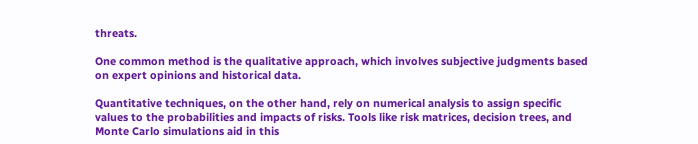threats.

One common method is the qualitative approach, which involves subjective judgments based on expert opinions and historical data.

Quantitative techniques, on the other hand, rely on numerical analysis to assign specific values to the probabilities and impacts of risks. Tools like risk matrices, decision trees, and Monte Carlo simulations aid in this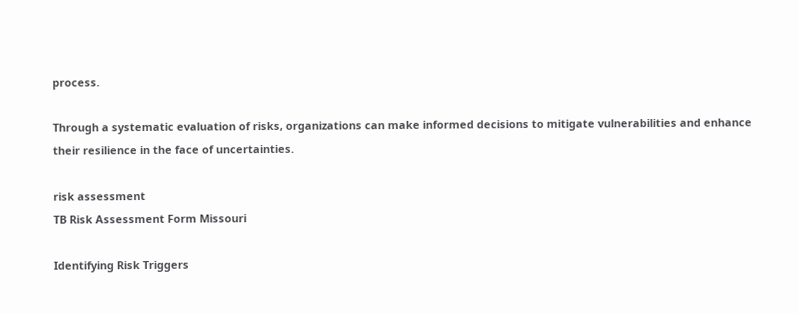process.

Through a systematic evaluation of risks, organizations can make informed decisions to mitigate vulnerabilities and enhance their resilience in the face of uncertainties.

risk assessment
TB Risk Assessment Form Missouri

Identifying Risk Triggers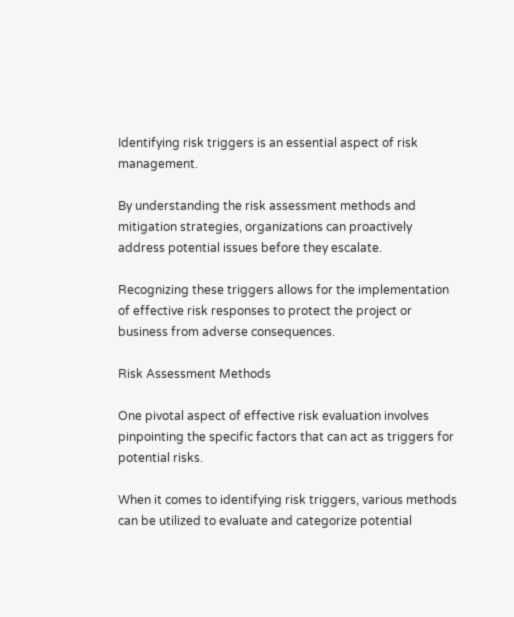Identifying risk triggers is an essential aspect of risk management.

By understanding the risk assessment methods and mitigation strategies, organizations can proactively address potential issues before they escalate.

Recognizing these triggers allows for the implementation of effective risk responses to protect the project or business from adverse consequences.

Risk Assessment Methods

One pivotal aspect of effective risk evaluation involves pinpointing the specific factors that can act as triggers for potential risks.

When it comes to identifying risk triggers, various methods can be utilized to evaluate and categorize potential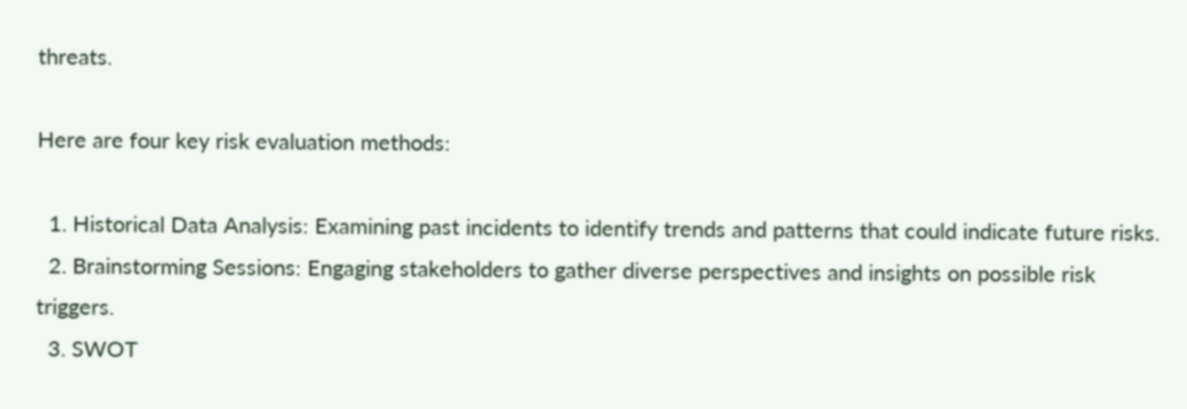threats.

Here are four key risk evaluation methods:

  1. Historical Data Analysis: Examining past incidents to identify trends and patterns that could indicate future risks.
  2. Brainstorming Sessions: Engaging stakeholders to gather diverse perspectives and insights on possible risk triggers.
  3. SWOT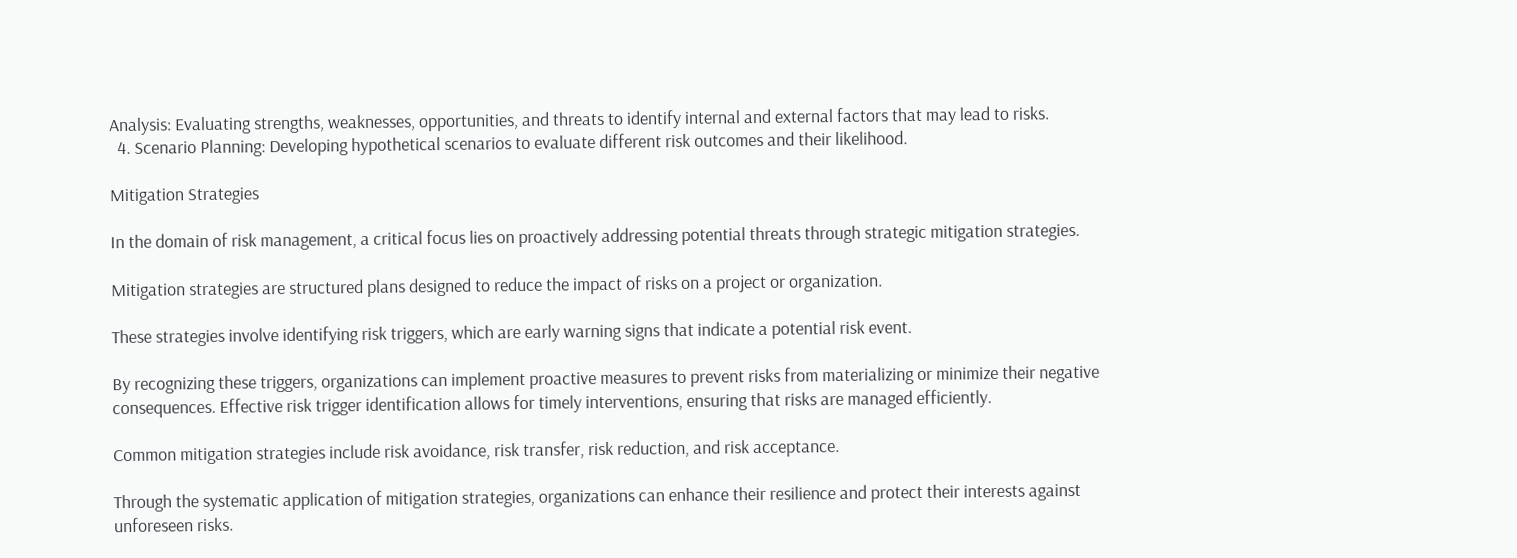Analysis: Evaluating strengths, weaknesses, opportunities, and threats to identify internal and external factors that may lead to risks.
  4. Scenario Planning: Developing hypothetical scenarios to evaluate different risk outcomes and their likelihood.

Mitigation Strategies

In the domain of risk management, a critical focus lies on proactively addressing potential threats through strategic mitigation strategies.

Mitigation strategies are structured plans designed to reduce the impact of risks on a project or organization.

These strategies involve identifying risk triggers, which are early warning signs that indicate a potential risk event.

By recognizing these triggers, organizations can implement proactive measures to prevent risks from materializing or minimize their negative consequences. Effective risk trigger identification allows for timely interventions, ensuring that risks are managed efficiently.

Common mitigation strategies include risk avoidance, risk transfer, risk reduction, and risk acceptance.

Through the systematic application of mitigation strategies, organizations can enhance their resilience and protect their interests against unforeseen risks.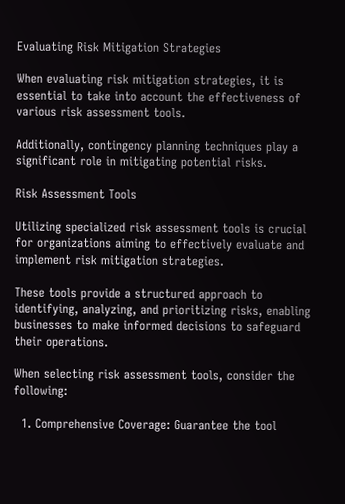Evaluating Risk Mitigation Strategies

When evaluating risk mitigation strategies, it is essential to take into account the effectiveness of various risk assessment tools.

Additionally, contingency planning techniques play a significant role in mitigating potential risks.

Risk Assessment Tools

Utilizing specialized risk assessment tools is crucial for organizations aiming to effectively evaluate and implement risk mitigation strategies.

These tools provide a structured approach to identifying, analyzing, and prioritizing risks, enabling businesses to make informed decisions to safeguard their operations.

When selecting risk assessment tools, consider the following:

  1. Comprehensive Coverage: Guarantee the tool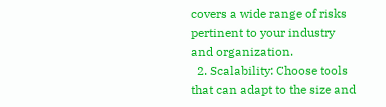covers a wide range of risks pertinent to your industry and organization.
  2. Scalability: Choose tools that can adapt to the size and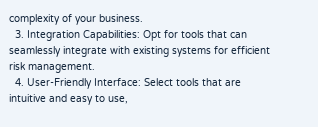complexity of your business.
  3. Integration Capabilities: Opt for tools that can seamlessly integrate with existing systems for efficient risk management.
  4. User-Friendly Interface: Select tools that are intuitive and easy to use,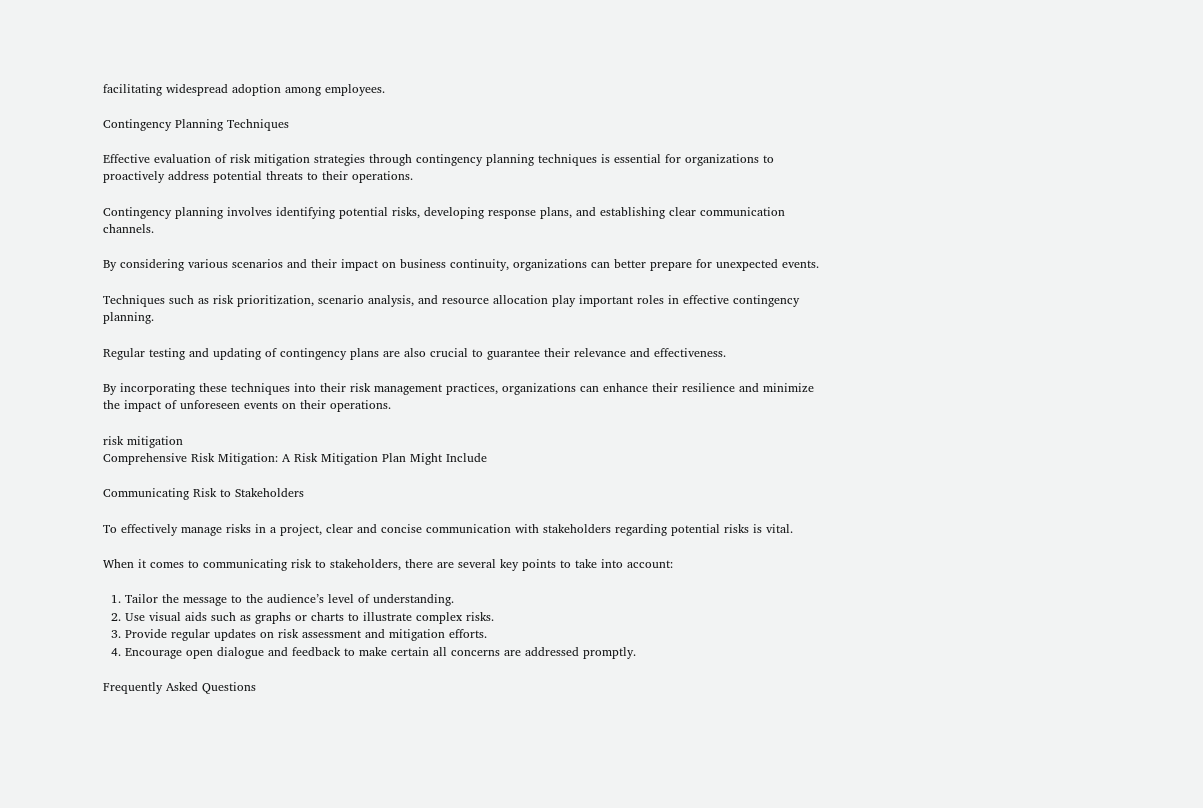facilitating widespread adoption among employees.

Contingency Planning Techniques

Effective evaluation of risk mitigation strategies through contingency planning techniques is essential for organizations to proactively address potential threats to their operations.

Contingency planning involves identifying potential risks, developing response plans, and establishing clear communication channels.

By considering various scenarios and their impact on business continuity, organizations can better prepare for unexpected events.

Techniques such as risk prioritization, scenario analysis, and resource allocation play important roles in effective contingency planning.

Regular testing and updating of contingency plans are also crucial to guarantee their relevance and effectiveness.

By incorporating these techniques into their risk management practices, organizations can enhance their resilience and minimize the impact of unforeseen events on their operations.

risk mitigation
Comprehensive Risk Mitigation: A Risk Mitigation Plan Might Include

Communicating Risk to Stakeholders

To effectively manage risks in a project, clear and concise communication with stakeholders regarding potential risks is vital.

When it comes to communicating risk to stakeholders, there are several key points to take into account:

  1. Tailor the message to the audience’s level of understanding.
  2. Use visual aids such as graphs or charts to illustrate complex risks.
  3. Provide regular updates on risk assessment and mitigation efforts.
  4. Encourage open dialogue and feedback to make certain all concerns are addressed promptly.

Frequently Asked Questions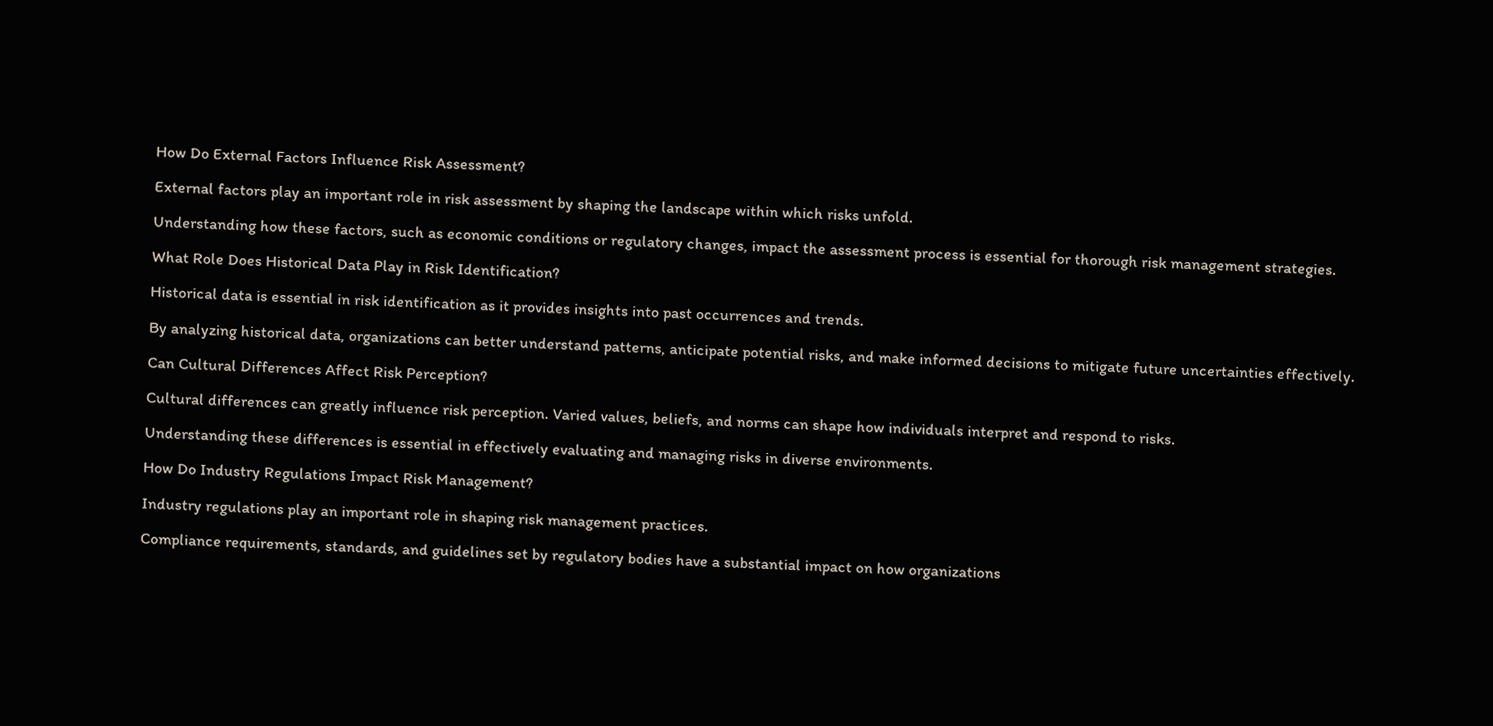How Do External Factors Influence Risk Assessment?

External factors play an important role in risk assessment by shaping the landscape within which risks unfold.

Understanding how these factors, such as economic conditions or regulatory changes, impact the assessment process is essential for thorough risk management strategies.

What Role Does Historical Data Play in Risk Identification?

Historical data is essential in risk identification as it provides insights into past occurrences and trends.

By analyzing historical data, organizations can better understand patterns, anticipate potential risks, and make informed decisions to mitigate future uncertainties effectively.

Can Cultural Differences Affect Risk Perception?

Cultural differences can greatly influence risk perception. Varied values, beliefs, and norms can shape how individuals interpret and respond to risks.

Understanding these differences is essential in effectively evaluating and managing risks in diverse environments.

How Do Industry Regulations Impact Risk Management?

Industry regulations play an important role in shaping risk management practices.

Compliance requirements, standards, and guidelines set by regulatory bodies have a substantial impact on how organizations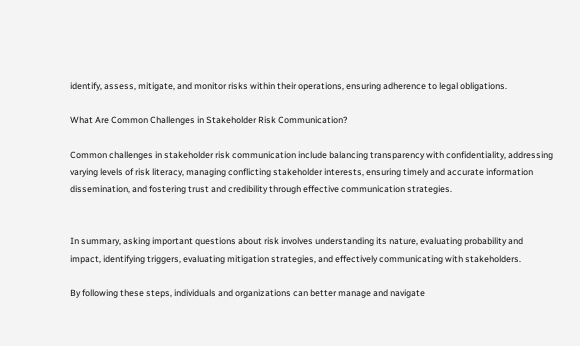identify, assess, mitigate, and monitor risks within their operations, ensuring adherence to legal obligations.

What Are Common Challenges in Stakeholder Risk Communication?

Common challenges in stakeholder risk communication include balancing transparency with confidentiality, addressing varying levels of risk literacy, managing conflicting stakeholder interests, ensuring timely and accurate information dissemination, and fostering trust and credibility through effective communication strategies.


In summary, asking important questions about risk involves understanding its nature, evaluating probability and impact, identifying triggers, evaluating mitigation strategies, and effectively communicating with stakeholders.

By following these steps, individuals and organizations can better manage and navigate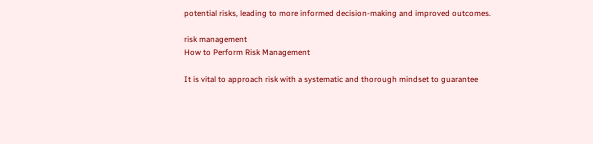potential risks, leading to more informed decision-making and improved outcomes.

risk management
How to Perform Risk Management

It is vital to approach risk with a systematic and thorough mindset to guarantee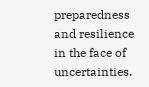preparedness and resilience in the face of uncertainties.